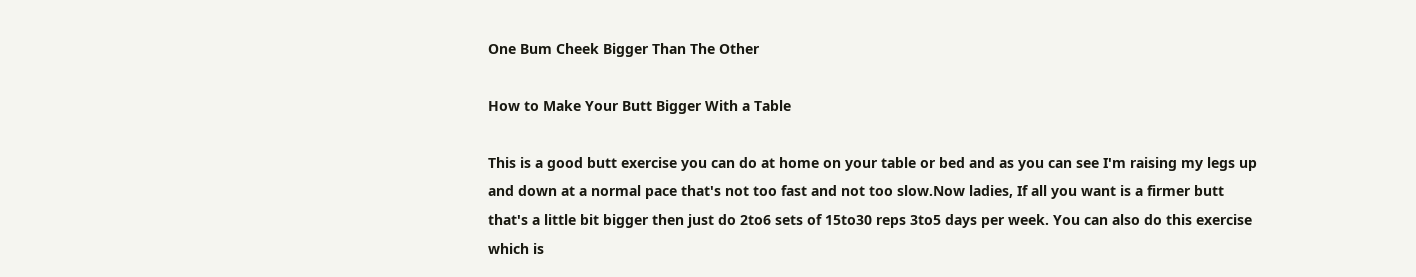One Bum Cheek Bigger Than The Other

How to Make Your Butt Bigger With a Table

This is a good butt exercise you can do at home on your table or bed and as you can see I'm raising my legs up and down at a normal pace that's not too fast and not too slow.Now ladies, If all you want is a firmer butt that's a little bit bigger then just do 2to6 sets of 15to30 reps 3to5 days per week. You can also do this exercise which is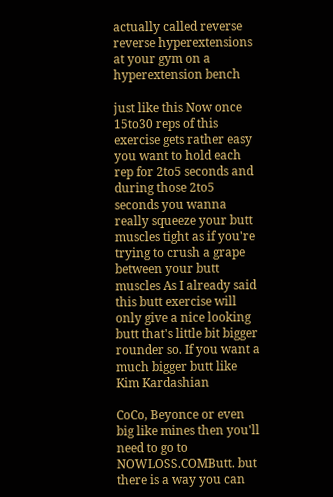actually called reverse reverse hyperextensions at your gym on a hyperextension bench

just like this Now once 15to30 reps of this exercise gets rather easy you want to hold each rep for 2to5 seconds and during those 2to5 seconds you wanna really squeeze your butt muscles tight as if you're trying to crush a grape between your butt muscles As I already said this butt exercise will only give a nice looking butt that's little bit bigger rounder so. If you want a much bigger butt like Kim Kardashian

CoCo, Beyonce or even big like mines then you'll need to go to NOWLOSS.COMButt. but there is a way you can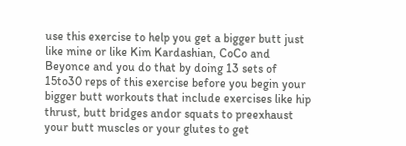use this exercise to help you get a bigger butt just like mine or like Kim Kardashian, CoCo and Beyonce and you do that by doing 13 sets of 15to30 reps of this exercise before you begin your bigger butt workouts that include exercises like hip thrust, butt bridges andor squats to preexhaust your butt muscles or your glutes to get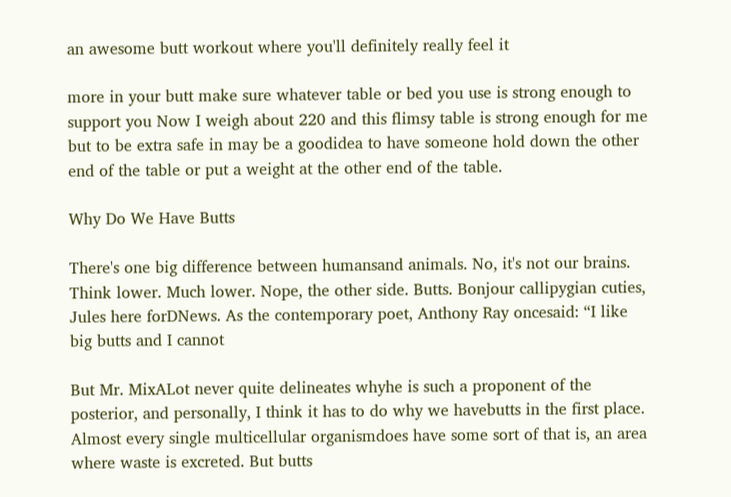an awesome butt workout where you'll definitely really feel it

more in your butt make sure whatever table or bed you use is strong enough to support you Now I weigh about 220 and this flimsy table is strong enough for me but to be extra safe in may be a goodidea to have someone hold down the other end of the table or put a weight at the other end of the table.

Why Do We Have Butts

There's one big difference between humansand animals. No, it's not our brains. Think lower. Much lower. Nope, the other side. Butts. Bonjour callipygian cuties, Jules here forDNews. As the contemporary poet, Anthony Ray oncesaid: “I like big butts and I cannot

But Mr. MixALot never quite delineates whyhe is such a proponent of the posterior, and personally, I think it has to do why we havebutts in the first place. Almost every single multicellular organismdoes have some sort of that is, an area where waste is excreted. But butts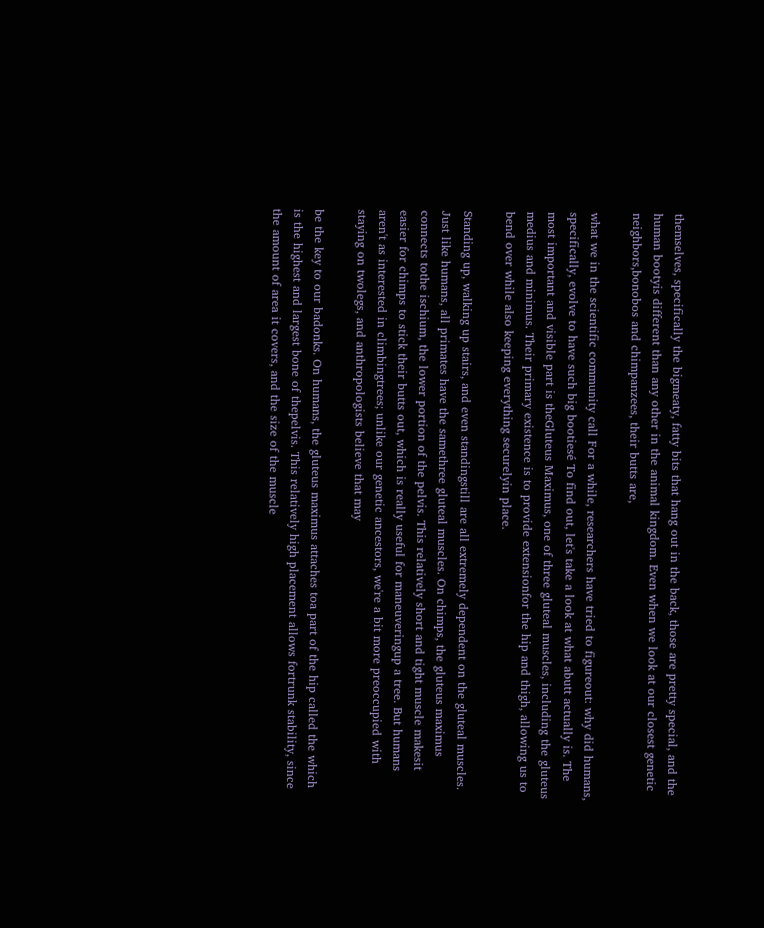themselves, specifically the bigmeaty, fatty bits that hang out in the back, those are pretty special, and the human bootyis different than any other in the animal kingdom. Even when we look at our closest genetic neighbors,bonobos and chimpanzees, their butts are,

what we in the scientific community call For a while, researchers have tried to figureout: why did humans, specifically, evolve to have such big bootiesé To find out, let's take a look at what abutt actually is. The most important and visible part is theGluteus Maximus, one of three gluteal muscles, including the gluteus medius and minimus. Their primary existence is to provide extensionfor the hip and thigh, allowing us to bend over while also keeping everything securelyin place.

Standing up, walking up stairs, and even standingstill are all extremely dependent on the gluteal muscles. Just like humans, all primates have the samethree gluteal muscles. On chimps, the gluteus maximus connects tothe ischium, the lower portion of the pelvis. This relatively short and tight muscle makesit easier for chimps to stick their butts out, which is really useful for maneuveringup a tree. But humans aren't as interested in climbingtrees; unlike our genetic ancestors, we're a bit more preoccupied with staying on twolegs, and anthropologists believe that may

be the key to our badonks. On humans, the gluteus maximus attaches toa part of the hip called the which is the highest and largest bone of thepelvis. This relatively high placement allows fortrunk stability, since the amount of area it covers, and the size of the muscle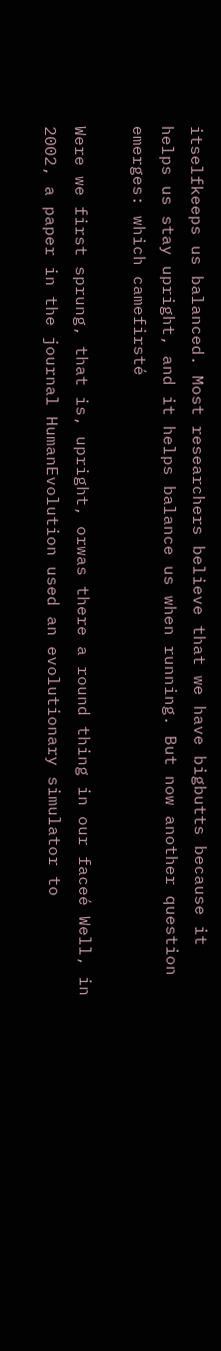itselfkeeps us balanced. Most researchers believe that we have bigbutts because it helps us stay upright, and it helps balance us when running. But now another question emerges: which camefirsté

Were we first sprung, that is, upright, orwas there a round thing in our faceé Well, in 2002, a paper in the journal HumanEvolution used an evolutionary simulator to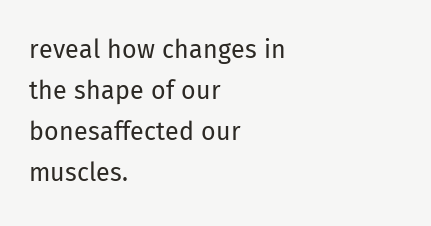reveal how changes in the shape of our bonesaffected our muscles.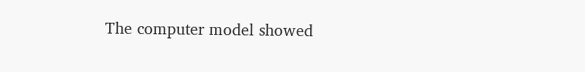The computer model showed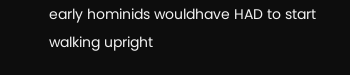early hominids wouldhave HAD to start walking upright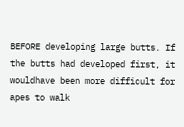BEFORE developing large butts. If the butts had developed first, it wouldhave been more difficult for apes to walk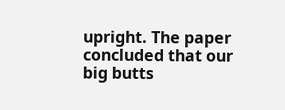upright. The paper concluded that our big butts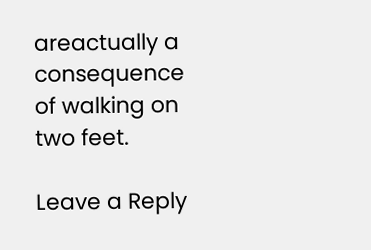areactually a consequence of walking on two feet.

Leave a Reply